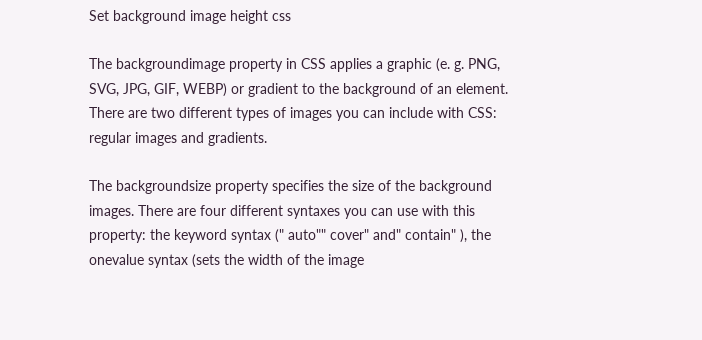Set background image height css

The backgroundimage property in CSS applies a graphic (e. g. PNG, SVG, JPG, GIF, WEBP) or gradient to the background of an element. There are two different types of images you can include with CSS: regular images and gradients.

The backgroundsize property specifies the size of the background images. There are four different syntaxes you can use with this property: the keyword syntax (" auto"" cover" and" contain" ), the onevalue syntax (sets the width of the image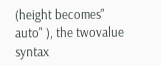(height becomes" auto" ), the twovalue syntax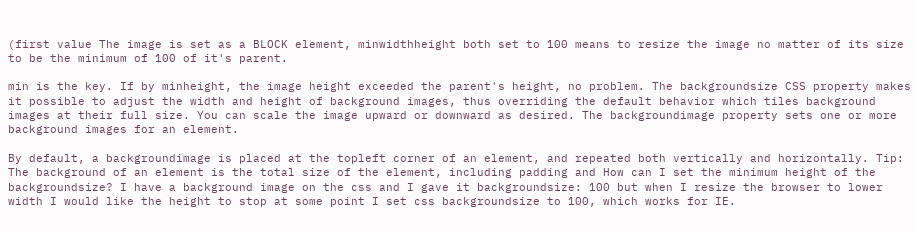(first value The image is set as a BLOCK element, minwidthheight both set to 100 means to resize the image no matter of its size to be the minimum of 100 of it's parent.

min is the key. If by minheight, the image height exceeded the parent's height, no problem. The backgroundsize CSS property makes it possible to adjust the width and height of background images, thus overriding the default behavior which tiles background images at their full size. You can scale the image upward or downward as desired. The backgroundimage property sets one or more background images for an element.

By default, a backgroundimage is placed at the topleft corner of an element, and repeated both vertically and horizontally. Tip: The background of an element is the total size of the element, including padding and How can I set the minimum height of the backgroundsize? I have a background image on the css and I gave it backgroundsize: 100 but when I resize the browser to lower width I would like the height to stop at some point I set css backgroundsize to 100, which works for IE.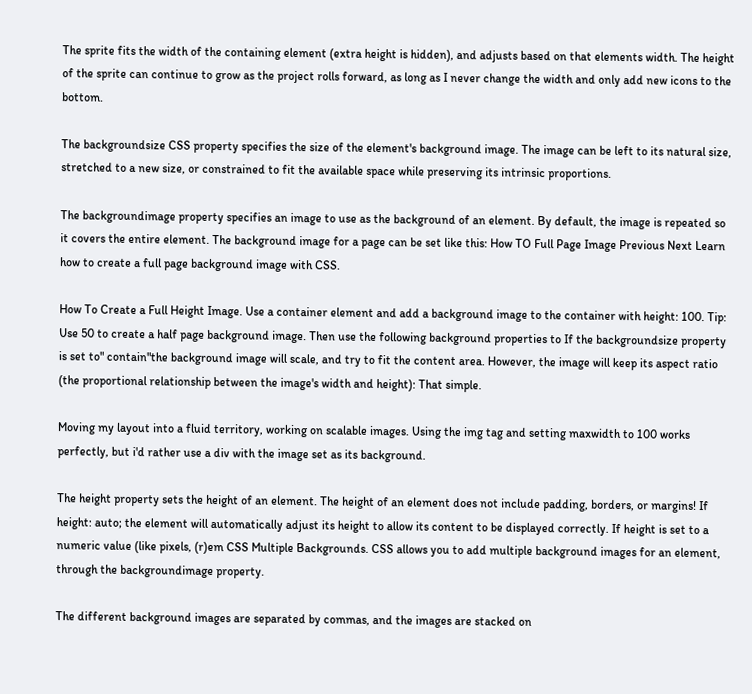The sprite fits the width of the containing element (extra height is hidden), and adjusts based on that elements width. The height of the sprite can continue to grow as the project rolls forward, as long as I never change the width and only add new icons to the bottom.

The backgroundsize CSS property specifies the size of the element's background image. The image can be left to its natural size, stretched to a new size, or constrained to fit the available space while preserving its intrinsic proportions.

The backgroundimage property specifies an image to use as the background of an element. By default, the image is repeated so it covers the entire element. The background image for a page can be set like this: How TO Full Page Image Previous Next Learn how to create a full page background image with CSS.

How To Create a Full Height Image. Use a container element and add a background image to the container with height: 100. Tip: Use 50 to create a half page background image. Then use the following background properties to If the backgroundsize property is set to" contain"the background image will scale, and try to fit the content area. However, the image will keep its aspect ratio (the proportional relationship between the image's width and height): That simple.

Moving my layout into a fluid territory, working on scalable images. Using the img tag and setting maxwidth to 100 works perfectly, but i'd rather use a div with the image set as its background.

The height property sets the height of an element. The height of an element does not include padding, borders, or margins! If height: auto; the element will automatically adjust its height to allow its content to be displayed correctly. If height is set to a numeric value (like pixels, (r)em CSS Multiple Backgrounds. CSS allows you to add multiple background images for an element, through the backgroundimage property.

The different background images are separated by commas, and the images are stacked on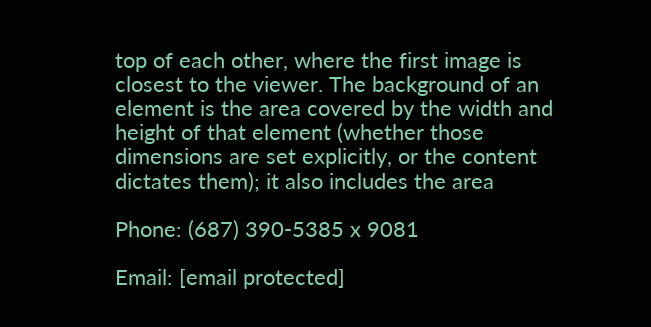top of each other, where the first image is closest to the viewer. The background of an element is the area covered by the width and height of that element (whether those dimensions are set explicitly, or the content dictates them); it also includes the area

Phone: (687) 390-5385 x 9081

Email: [email protected]